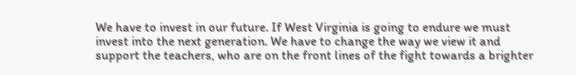We have to invest in our future. If West Virginia is going to endure we must invest into the next generation. We have to change the way we view it and support the teachers, who are on the front lines of the fight towards a brighter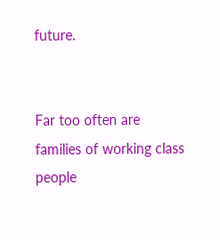future.


Far too often are families of working class people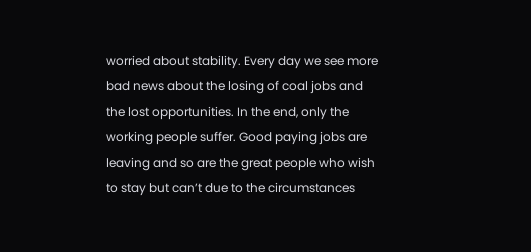worried about stability. Every day we see more bad news about the losing of coal jobs and the lost opportunities. In the end, only the working people suffer. Good paying jobs are leaving and so are the great people who wish to stay but can’t due to the circumstances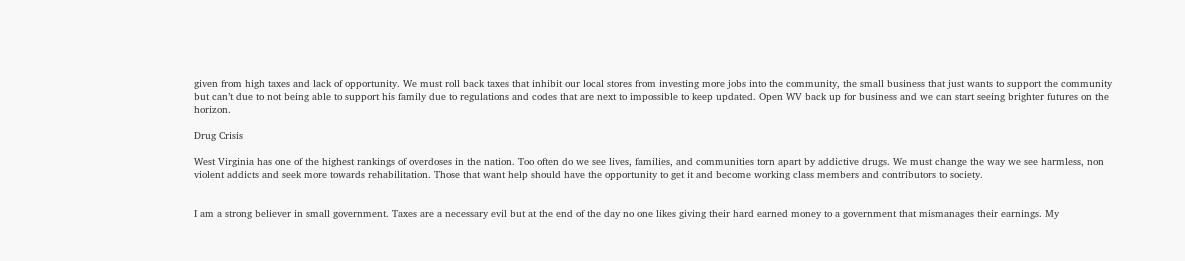given from high taxes and lack of opportunity. We must roll back taxes that inhibit our local stores from investing more jobs into the community, the small business that just wants to support the community but can’t due to not being able to support his family due to regulations and codes that are next to impossible to keep updated. Open WV back up for business and we can start seeing brighter futures on the horizon.

Drug Crisis

West Virginia has one of the highest rankings of overdoses in the nation. Too often do we see lives, families, and communities torn apart by addictive drugs. We must change the way we see harmless, non violent addicts and seek more towards rehabilitation. Those that want help should have the opportunity to get it and become working class members and contributors to society.


I am a strong believer in small government. Taxes are a necessary evil but at the end of the day no one likes giving their hard earned money to a government that mismanages their earnings. My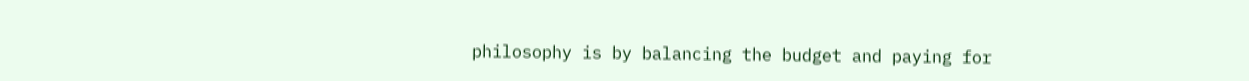philosophy is by balancing the budget and paying for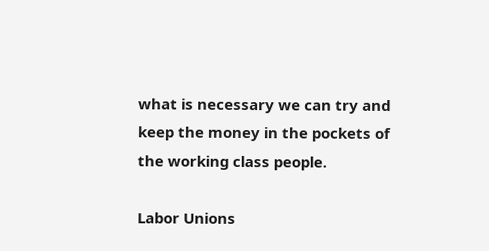what is necessary we can try and keep the money in the pockets of the working class people.

Labor Unions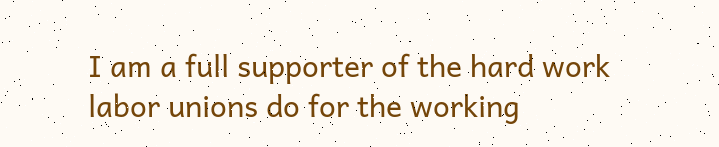I am a full supporter of the hard work labor unions do for the working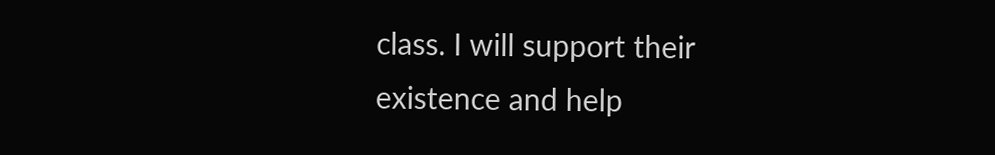class. I will support their existence and help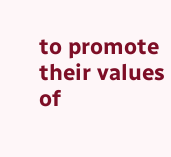to promote their values of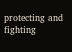protecting and fighting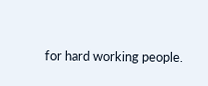for hard working people.